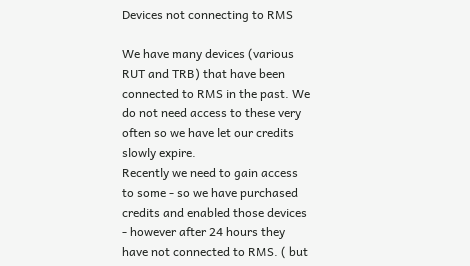Devices not connecting to RMS

We have many devices (various RUT and TRB) that have been connected to RMS in the past. We do not need access to these very often so we have let our credits slowly expire.
Recently we need to gain access to some - so we have purchased credits and enabled those devices - however after 24 hours they have not connected to RMS. ( but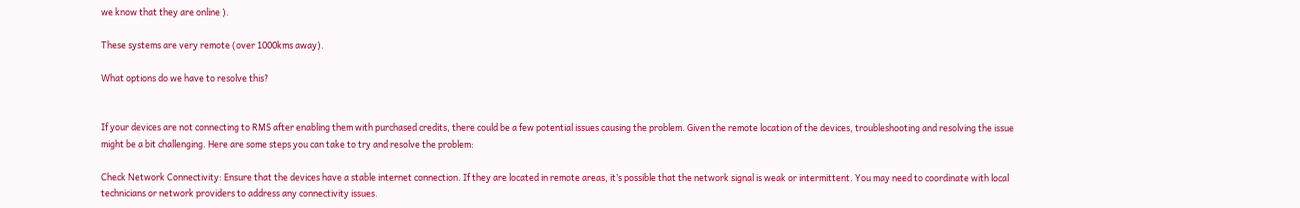we know that they are online ).

These systems are very remote (over 1000kms away).

What options do we have to resolve this?


If your devices are not connecting to RMS after enabling them with purchased credits, there could be a few potential issues causing the problem. Given the remote location of the devices, troubleshooting and resolving the issue might be a bit challenging. Here are some steps you can take to try and resolve the problem:

Check Network Connectivity: Ensure that the devices have a stable internet connection. If they are located in remote areas, it’s possible that the network signal is weak or intermittent. You may need to coordinate with local technicians or network providers to address any connectivity issues.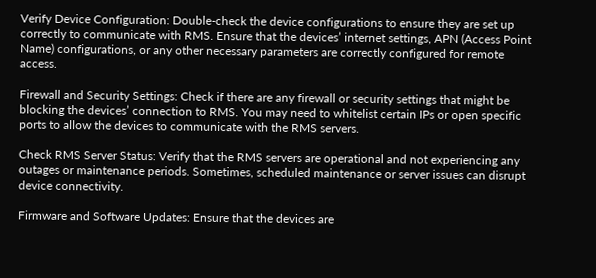Verify Device Configuration: Double-check the device configurations to ensure they are set up correctly to communicate with RMS. Ensure that the devices’ internet settings, APN (Access Point Name) configurations, or any other necessary parameters are correctly configured for remote access.

Firewall and Security Settings: Check if there are any firewall or security settings that might be blocking the devices’ connection to RMS. You may need to whitelist certain IPs or open specific ports to allow the devices to communicate with the RMS servers.

Check RMS Server Status: Verify that the RMS servers are operational and not experiencing any outages or maintenance periods. Sometimes, scheduled maintenance or server issues can disrupt device connectivity.

Firmware and Software Updates: Ensure that the devices are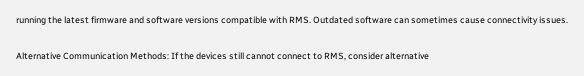running the latest firmware and software versions compatible with RMS. Outdated software can sometimes cause connectivity issues.

Alternative Communication Methods: If the devices still cannot connect to RMS, consider alternative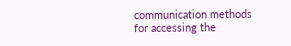communication methods for accessing the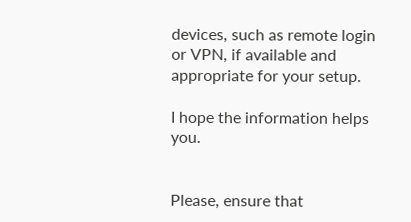devices, such as remote login or VPN, if available and appropriate for your setup.

I hope the information helps you.


Please, ensure that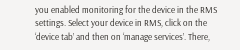you enabled monitoring for the device in the RMS settings. Select your device in RMS, click on the ‘device tab’ and then on ‘manage services’. There,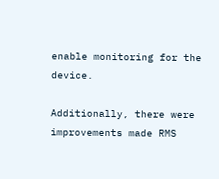enable monitoring for the device.

Additionally, there were improvements made RMS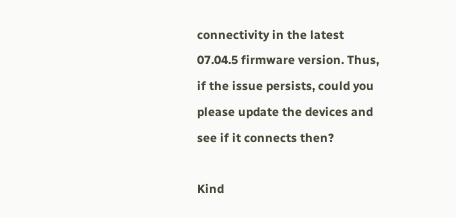connectivity in the latest 07.04.5 firmware version. Thus, if the issue persists, could you please update the devices and see if it connects then?

Kind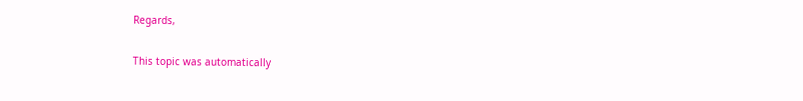Regards,

This topic was automatically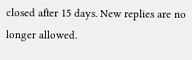closed after 15 days. New replies are no longer allowed.